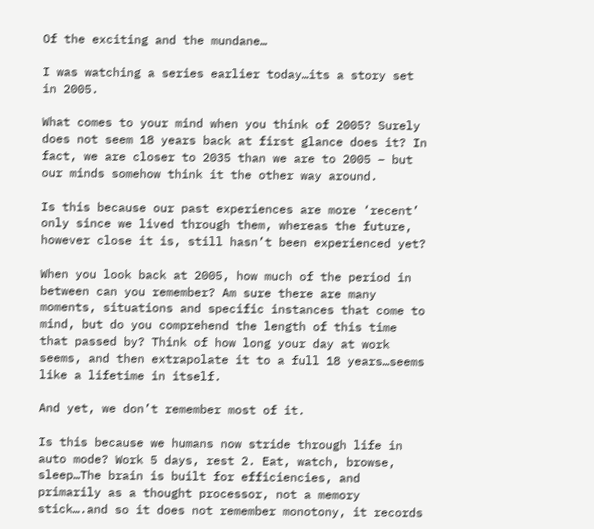Of the exciting and the mundane…

I was watching a series earlier today…its a story set in 2005.

What comes to your mind when you think of 2005? Surely does not seem 18 years back at first glance does it? In fact, we are closer to 2035 than we are to 2005 – but our minds somehow think it the other way around.

Is this because our past experiences are more ‘recent’ only since we lived through them, whereas the future, however close it is, still hasn’t been experienced yet?

When you look back at 2005, how much of the period in between can you remember? Am sure there are many moments, situations and specific instances that come to mind, but do you comprehend the length of this time that passed by? Think of how long your day at work seems, and then extrapolate it to a full 18 years…seems like a lifetime in itself.

And yet, we don’t remember most of it.

Is this because we humans now stride through life in auto mode? Work 5 days, rest 2. Eat, watch, browse, sleep…The brain is built for efficiencies, and primarily as a thought processor, not a memory stick….and so it does not remember monotony, it records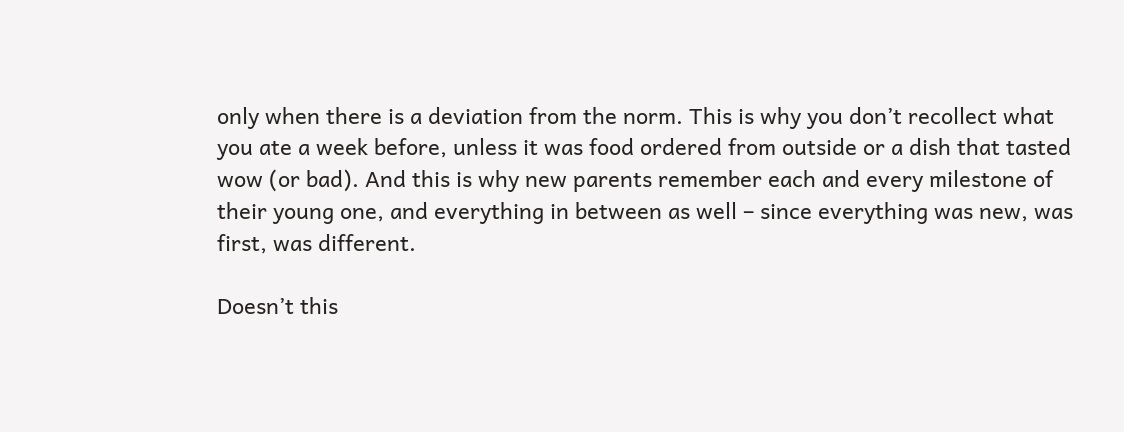only when there is a deviation from the norm. This is why you don’t recollect what you ate a week before, unless it was food ordered from outside or a dish that tasted wow (or bad). And this is why new parents remember each and every milestone of their young one, and everything in between as well – since everything was new, was first, was different.

Doesn’t this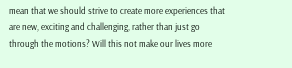mean that we should strive to create more experiences that are new, exciting and challenging, rather than just go through the motions? Will this not make our lives more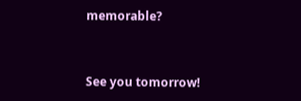memorable?


See you tomorrow!